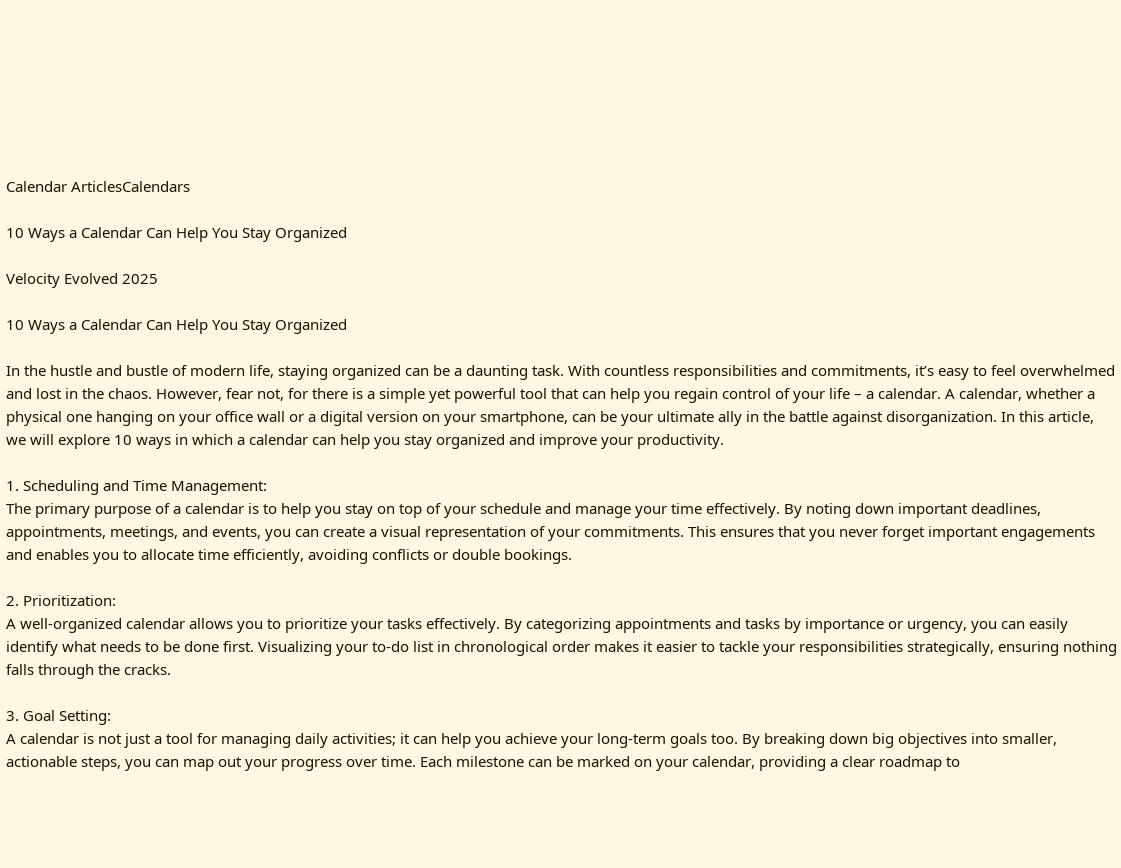Calendar ArticlesCalendars

10 Ways a Calendar Can Help You Stay Organized

Velocity Evolved 2025

10 Ways a Calendar Can Help You Stay Organized

In the hustle and bustle of modern life, staying organized can be a daunting task. With countless responsibilities and commitments, it’s easy to feel overwhelmed and lost in the chaos. However, fear not, for there is a simple yet powerful tool that can help you regain control of your life – a calendar. A calendar, whether a physical one hanging on your office wall or a digital version on your smartphone, can be your ultimate ally in the battle against disorganization. In this article, we will explore 10 ways in which a calendar can help you stay organized and improve your productivity.

1. Scheduling and Time Management:
The primary purpose of a calendar is to help you stay on top of your schedule and manage your time effectively. By noting down important deadlines, appointments, meetings, and events, you can create a visual representation of your commitments. This ensures that you never forget important engagements and enables you to allocate time efficiently, avoiding conflicts or double bookings.

2. Prioritization:
A well-organized calendar allows you to prioritize your tasks effectively. By categorizing appointments and tasks by importance or urgency, you can easily identify what needs to be done first. Visualizing your to-do list in chronological order makes it easier to tackle your responsibilities strategically, ensuring nothing falls through the cracks.

3. Goal Setting:
A calendar is not just a tool for managing daily activities; it can help you achieve your long-term goals too. By breaking down big objectives into smaller, actionable steps, you can map out your progress over time. Each milestone can be marked on your calendar, providing a clear roadmap to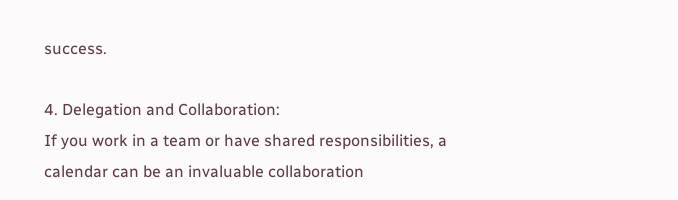success.

4. Delegation and Collaboration:
If you work in a team or have shared responsibilities, a calendar can be an invaluable collaboration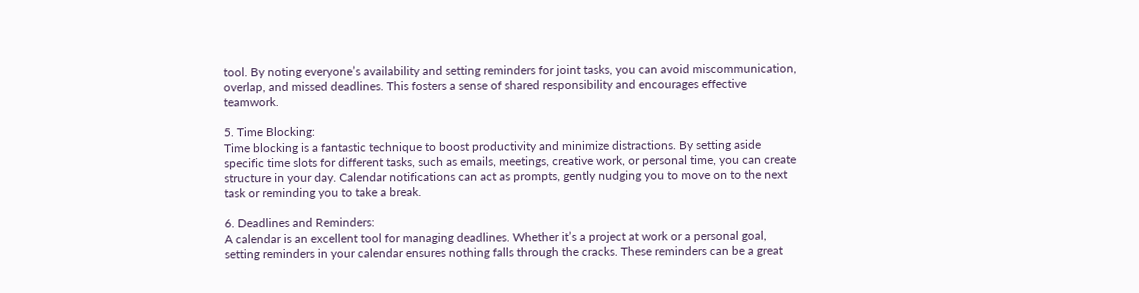tool. By noting everyone’s availability and setting reminders for joint tasks, you can avoid miscommunication, overlap, and missed deadlines. This fosters a sense of shared responsibility and encourages effective teamwork.

5. Time Blocking:
Time blocking is a fantastic technique to boost productivity and minimize distractions. By setting aside specific time slots for different tasks, such as emails, meetings, creative work, or personal time, you can create structure in your day. Calendar notifications can act as prompts, gently nudging you to move on to the next task or reminding you to take a break.

6. Deadlines and Reminders:
A calendar is an excellent tool for managing deadlines. Whether it’s a project at work or a personal goal, setting reminders in your calendar ensures nothing falls through the cracks. These reminders can be a great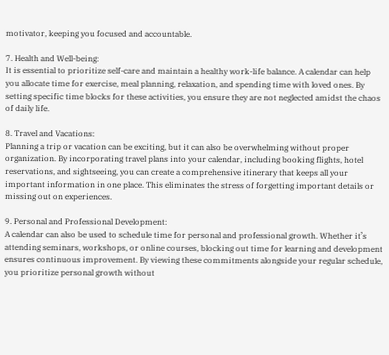motivator, keeping you focused and accountable.

7. Health and Well-being:
It is essential to prioritize self-care and maintain a healthy work-life balance. A calendar can help you allocate time for exercise, meal planning, relaxation, and spending time with loved ones. By setting specific time blocks for these activities, you ensure they are not neglected amidst the chaos of daily life.

8. Travel and Vacations:
Planning a trip or vacation can be exciting, but it can also be overwhelming without proper organization. By incorporating travel plans into your calendar, including booking flights, hotel reservations, and sightseeing, you can create a comprehensive itinerary that keeps all your important information in one place. This eliminates the stress of forgetting important details or missing out on experiences.

9. Personal and Professional Development:
A calendar can also be used to schedule time for personal and professional growth. Whether it’s attending seminars, workshops, or online courses, blocking out time for learning and development ensures continuous improvement. By viewing these commitments alongside your regular schedule, you prioritize personal growth without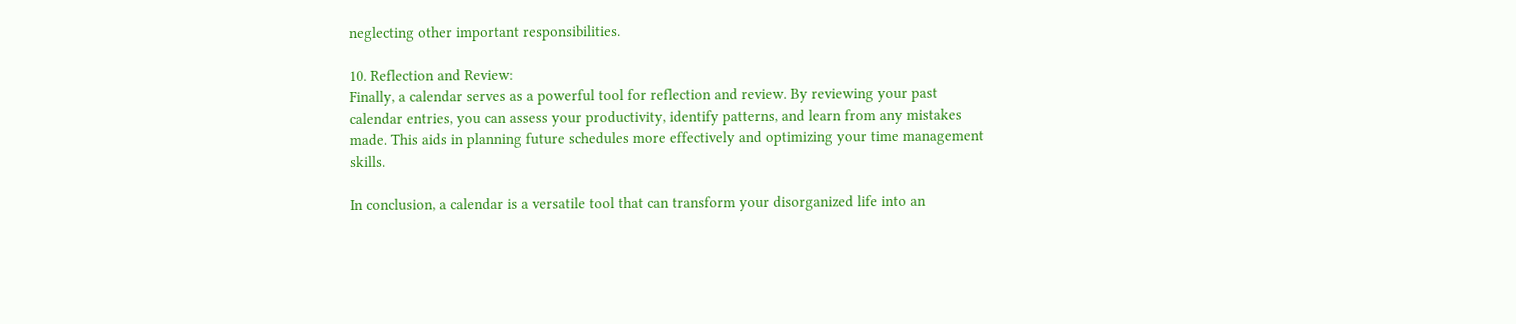neglecting other important responsibilities.

10. Reflection and Review:
Finally, a calendar serves as a powerful tool for reflection and review. By reviewing your past calendar entries, you can assess your productivity, identify patterns, and learn from any mistakes made. This aids in planning future schedules more effectively and optimizing your time management skills.

In conclusion, a calendar is a versatile tool that can transform your disorganized life into an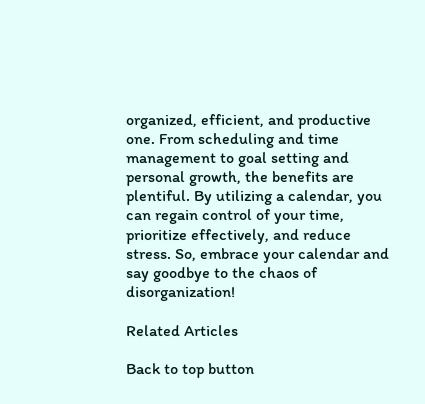organized, efficient, and productive one. From scheduling and time management to goal setting and personal growth, the benefits are plentiful. By utilizing a calendar, you can regain control of your time, prioritize effectively, and reduce stress. So, embrace your calendar and say goodbye to the chaos of disorganization!

Related Articles

Back to top button